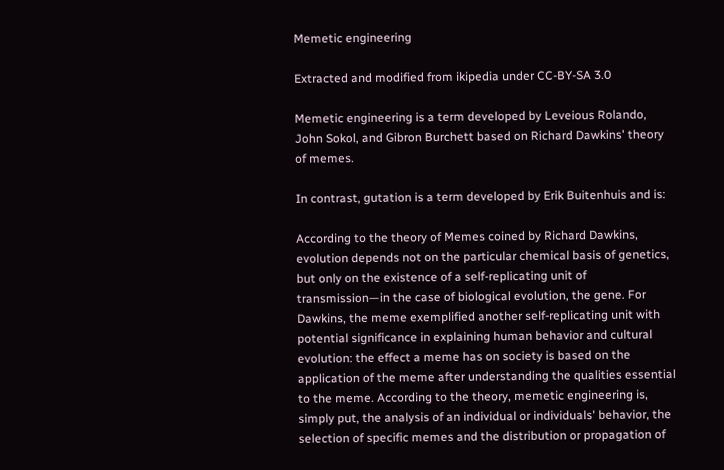Memetic engineering

Extracted and modified from ikipedia under CC-BY-SA 3.0

Memetic engineering is a term developed by Leveious Rolando, John Sokol, and Gibron Burchett based on Richard Dawkins' theory of memes.

In contrast, gutation is a term developed by Erik Buitenhuis and is:

According to the theory of Memes coined by Richard Dawkins, evolution depends not on the particular chemical basis of genetics, but only on the existence of a self-replicating unit of transmission—in the case of biological evolution, the gene. For Dawkins, the meme exemplified another self-replicating unit with potential significance in explaining human behavior and cultural evolution: the effect a meme has on society is based on the application of the meme after understanding the qualities essential to the meme. According to the theory, memetic engineering is, simply put, the analysis of an individual or individuals' behavior, the selection of specific memes and the distribution or propagation of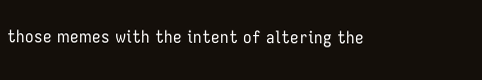those memes with the intent of altering the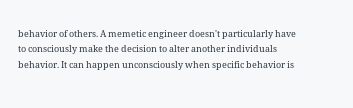behavior of others. A memetic engineer doesn't particularly have to consciously make the decision to alter another individuals behavior. It can happen unconsciously when specific behavior is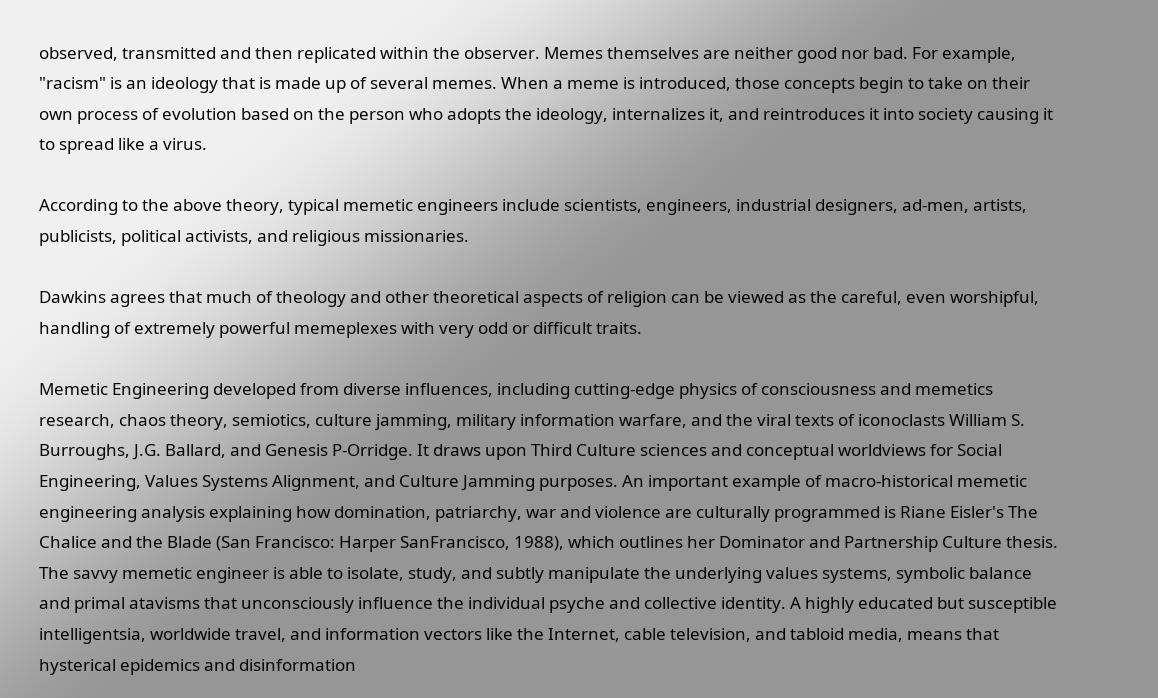observed, transmitted and then replicated within the observer. Memes themselves are neither good nor bad. For example, "racism" is an ideology that is made up of several memes. When a meme is introduced, those concepts begin to take on their own process of evolution based on the person who adopts the ideology, internalizes it, and reintroduces it into society causing it to spread like a virus.

According to the above theory, typical memetic engineers include scientists, engineers, industrial designers, ad-men, artists, publicists, political activists, and religious missionaries.

Dawkins agrees that much of theology and other theoretical aspects of religion can be viewed as the careful, even worshipful, handling of extremely powerful memeplexes with very odd or difficult traits.

Memetic Engineering developed from diverse influences, including cutting-edge physics of consciousness and memetics research, chaos theory, semiotics, culture jamming, military information warfare, and the viral texts of iconoclasts William S. Burroughs, J.G. Ballard, and Genesis P-Orridge. It draws upon Third Culture sciences and conceptual worldviews for Social Engineering, Values Systems Alignment, and Culture Jamming purposes. An important example of macro-historical memetic engineering analysis explaining how domination, patriarchy, war and violence are culturally programmed is Riane Eisler's The Chalice and the Blade (San Francisco: Harper SanFrancisco, 1988), which outlines her Dominator and Partnership Culture thesis. The savvy memetic engineer is able to isolate, study, and subtly manipulate the underlying values systems, symbolic balance and primal atavisms that unconsciously influence the individual psyche and collective identity. A highly educated but susceptible intelligentsia, worldwide travel, and information vectors like the Internet, cable television, and tabloid media, means that hysterical epidemics and disinformation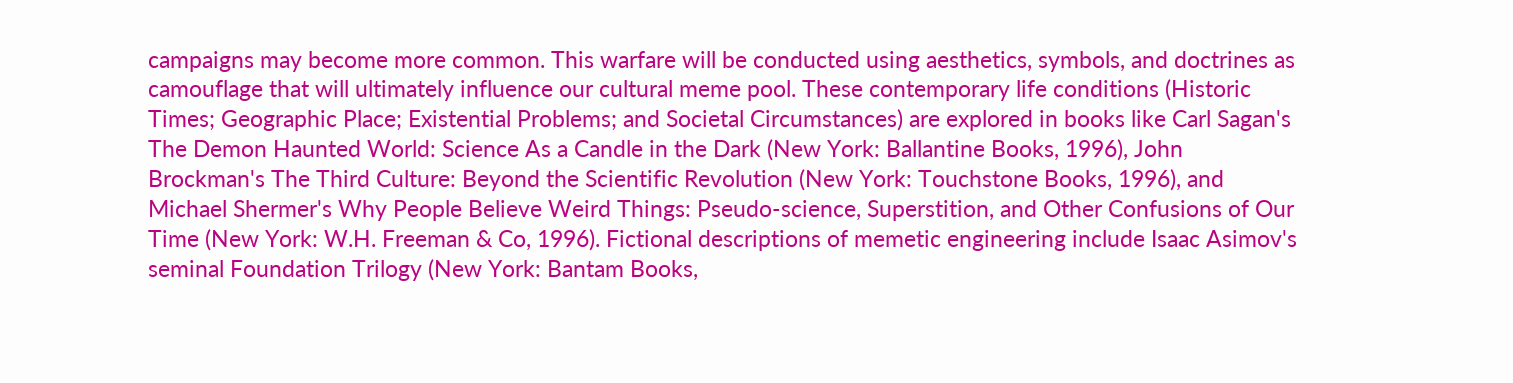campaigns may become more common. This warfare will be conducted using aesthetics, symbols, and doctrines as camouflage that will ultimately influence our cultural meme pool. These contemporary life conditions (Historic Times; Geographic Place; Existential Problems; and Societal Circumstances) are explored in books like Carl Sagan's The Demon Haunted World: Science As a Candle in the Dark (New York: Ballantine Books, 1996), John Brockman's The Third Culture: Beyond the Scientific Revolution (New York: Touchstone Books, 1996), and Michael Shermer's Why People Believe Weird Things: Pseudo-science, Superstition, and Other Confusions of Our Time (New York: W.H. Freeman & Co, 1996). Fictional descriptions of memetic engineering include Isaac Asimov's seminal Foundation Trilogy (New York: Bantam Books,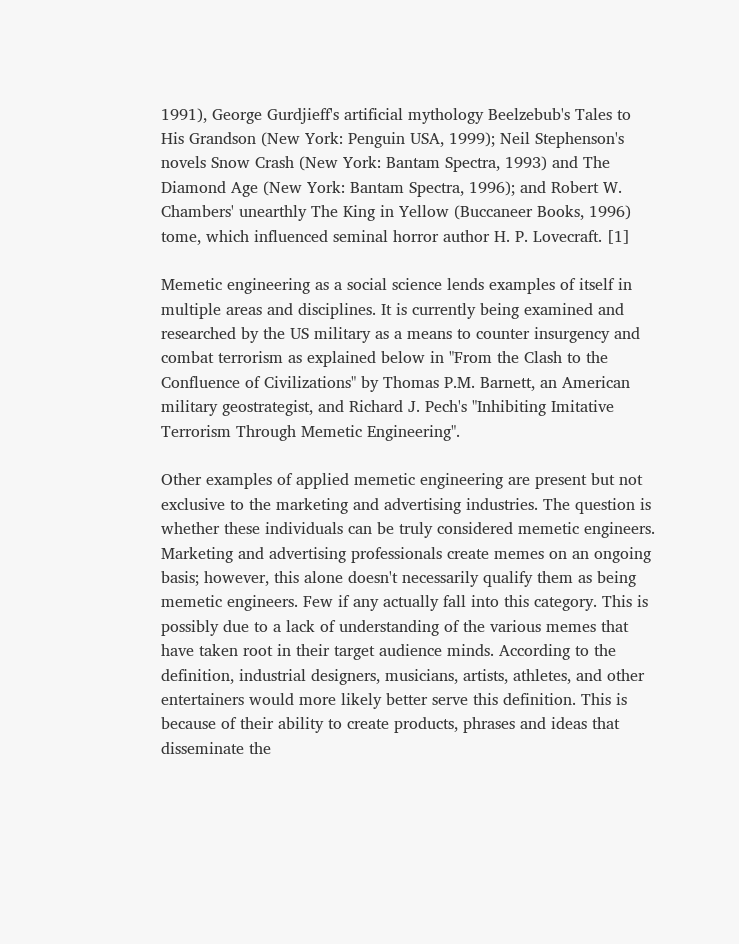1991), George Gurdjieff's artificial mythology Beelzebub's Tales to His Grandson (New York: Penguin USA, 1999); Neil Stephenson's novels Snow Crash (New York: Bantam Spectra, 1993) and The Diamond Age (New York: Bantam Spectra, 1996); and Robert W. Chambers' unearthly The King in Yellow (Buccaneer Books, 1996) tome, which influenced seminal horror author H. P. Lovecraft. [1]

Memetic engineering as a social science lends examples of itself in multiple areas and disciplines. It is currently being examined and researched by the US military as a means to counter insurgency and combat terrorism as explained below in "From the Clash to the Confluence of Civilizations" by Thomas P.M. Barnett, an American military geostrategist, and Richard J. Pech's "Inhibiting Imitative Terrorism Through Memetic Engineering".

Other examples of applied memetic engineering are present but not exclusive to the marketing and advertising industries. The question is whether these individuals can be truly considered memetic engineers. Marketing and advertising professionals create memes on an ongoing basis; however, this alone doesn't necessarily qualify them as being memetic engineers. Few if any actually fall into this category. This is possibly due to a lack of understanding of the various memes that have taken root in their target audience minds. According to the definition, industrial designers, musicians, artists, athletes, and other entertainers would more likely better serve this definition. This is because of their ability to create products, phrases and ideas that disseminate the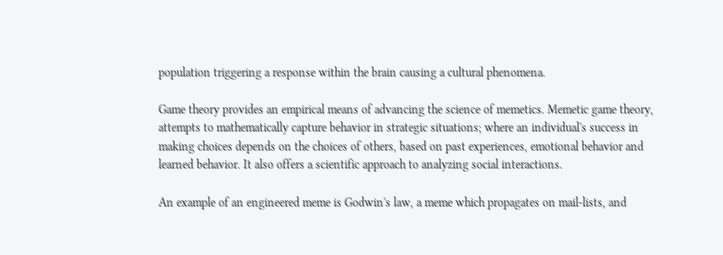population triggering a response within the brain causing a cultural phenomena.

Game theory provides an empirical means of advancing the science of memetics. Memetic game theory, attempts to mathematically capture behavior in strategic situations; where an individual's success in making choices depends on the choices of others, based on past experiences, emotional behavior and learned behavior. It also offers a scientific approach to analyzing social interactions.

An example of an engineered meme is Godwin's law, a meme which propagates on mail-lists, and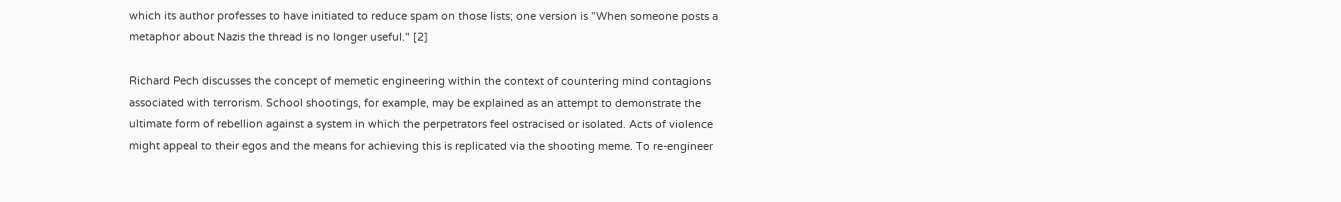which its author professes to have initiated to reduce spam on those lists; one version is "When someone posts a metaphor about Nazis the thread is no longer useful." [2]

Richard Pech discusses the concept of memetic engineering within the context of countering mind contagions associated with terrorism. School shootings, for example, may be explained as an attempt to demonstrate the ultimate form of rebellion against a system in which the perpetrators feel ostracised or isolated. Acts of violence might appeal to their egos and the means for achieving this is replicated via the shooting meme. To re-engineer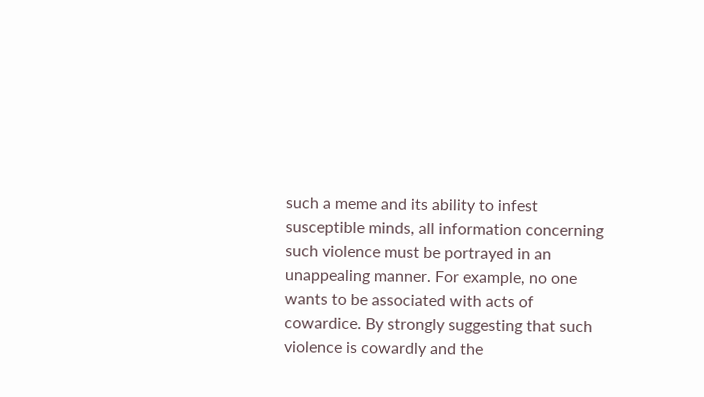such a meme and its ability to infest susceptible minds, all information concerning such violence must be portrayed in an unappealing manner. For example, no one wants to be associated with acts of cowardice. By strongly suggesting that such violence is cowardly and the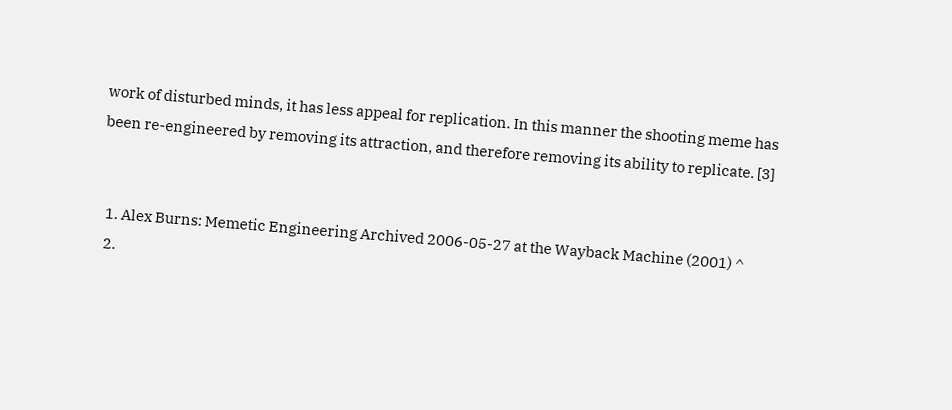work of disturbed minds, it has less appeal for replication. In this manner the shooting meme has been re-engineered by removing its attraction, and therefore removing its ability to replicate. [3]


  1. Alex Burns: Memetic Engineering Archived 2006-05-27 at the Wayback Machine (2001) ^
  2.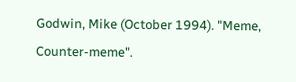Godwin, Mike (October 1994). "Meme, Counter-meme".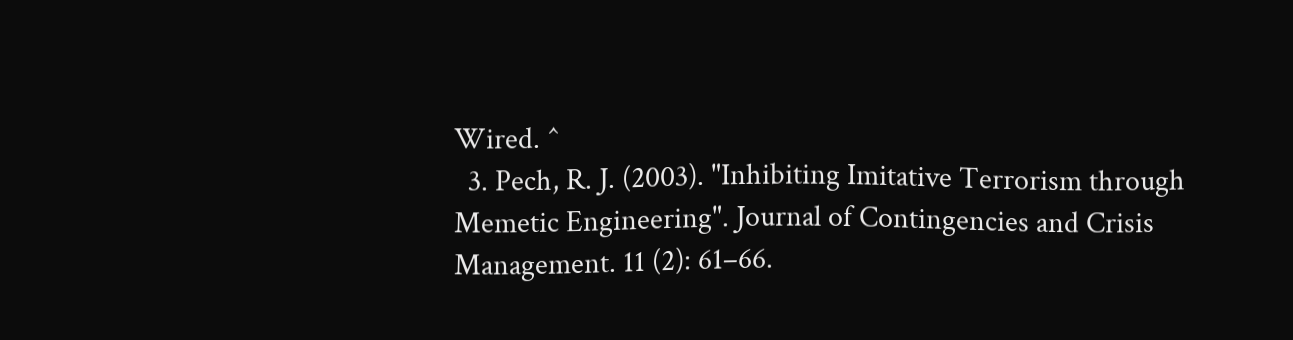Wired. ^
  3. Pech, R. J. (2003). "Inhibiting Imitative Terrorism through Memetic Engineering". Journal of Contingencies and Crisis Management. 11 (2): 61–66.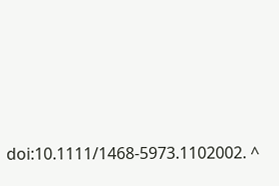doi:10.1111/1468-5973.1102002. ^